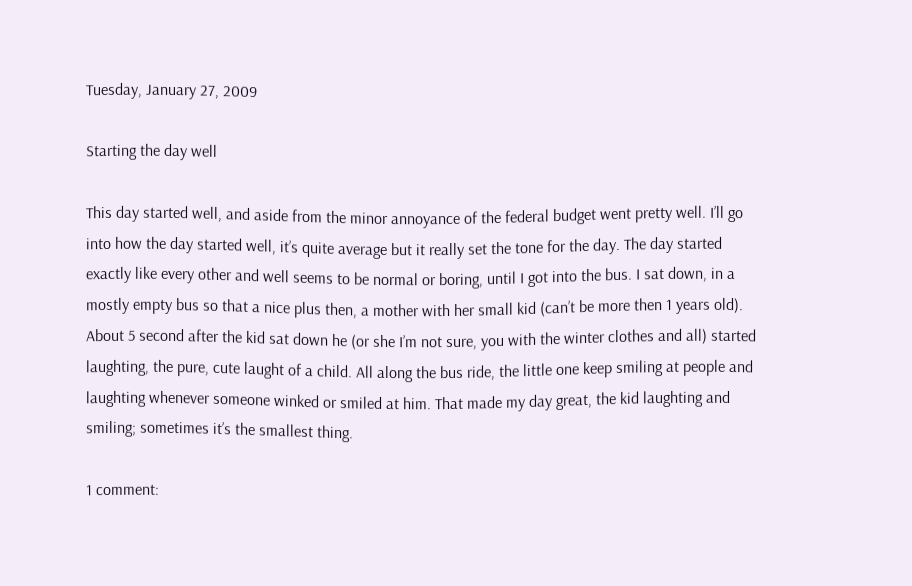Tuesday, January 27, 2009

Starting the day well

This day started well, and aside from the minor annoyance of the federal budget went pretty well. I’ll go into how the day started well, it’s quite average but it really set the tone for the day. The day started exactly like every other and well seems to be normal or boring, until I got into the bus. I sat down, in a mostly empty bus so that a nice plus then, a mother with her small kid (can’t be more then 1 years old). About 5 second after the kid sat down he (or she I’m not sure, you with the winter clothes and all) started laughting, the pure, cute laught of a child. All along the bus ride, the little one keep smiling at people and laughting whenever someone winked or smiled at him. That made my day great, the kid laughting and smiling; sometimes it’s the smallest thing.

1 comment: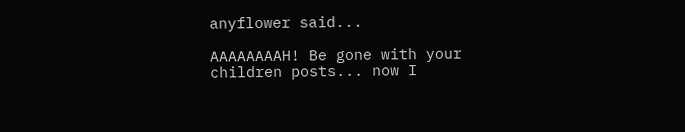anyflower said...

AAAAAAAAH! Be gone with your children posts... now I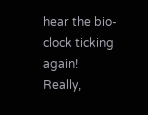hear the bio-clock ticking again! Really,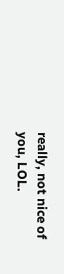really, not nice of you, LOL.